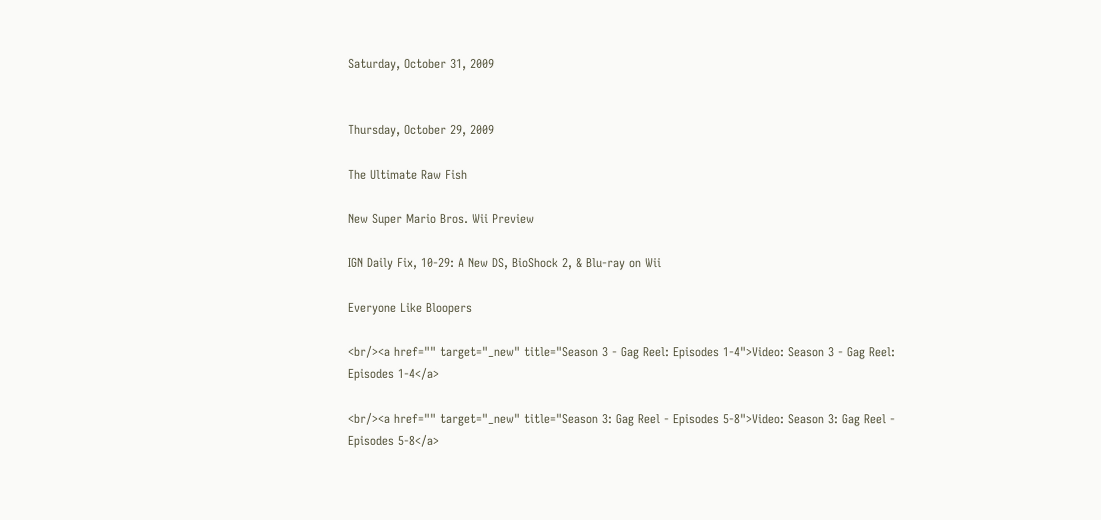Saturday, October 31, 2009


Thursday, October 29, 2009

The Ultimate Raw Fish

New Super Mario Bros. Wii Preview

IGN Daily Fix, 10-29: A New DS, BioShock 2, & Blu-ray on Wii

Everyone Like Bloopers

<br/><a href="" target="_new" title="Season 3 - Gag Reel: Episodes 1-4">Video: Season 3 - Gag Reel: Episodes 1-4</a>

<br/><a href="" target="_new" title="Season 3: Gag Reel - Episodes 5-8">Video: Season 3: Gag Reel - Episodes 5-8</a>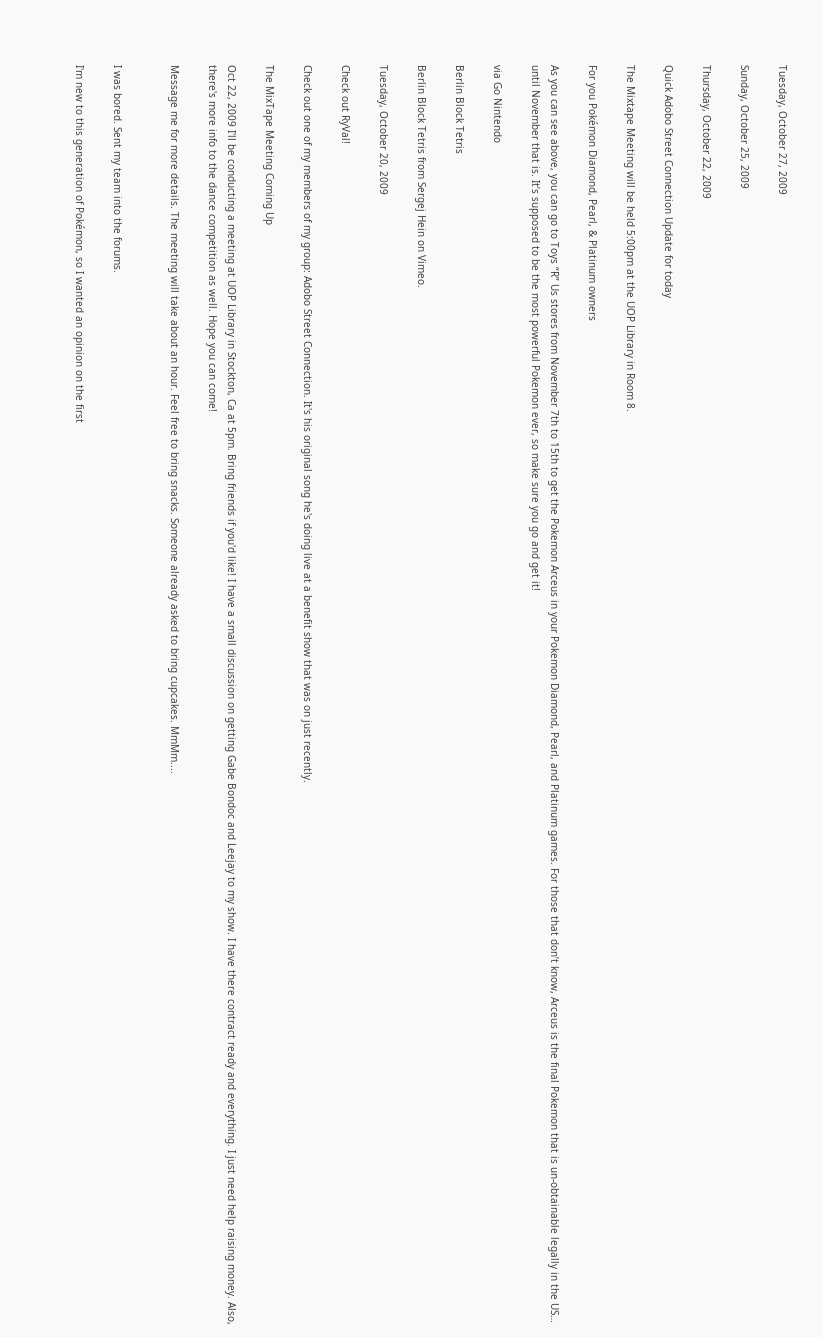Tuesday, October 27, 2009

Sunday, October 25, 2009

Thursday, October 22, 2009

Quick Adobo Street Connection Update for today

The Mixtape Meeting will be held 5:00pm at the UOP Library in Room 8.

For you Pokémon Diamond, Pearl, & Platinum owners

As you can see above, you can go to Toys “R” Us stores from November 7th to 15th to get the Pokemon Arceus in your Pokemon Diamond, Pearl, and Platinum games. For those that don’t know, Arceus is the final Pokemon that is un-obtainable legally in the US… until November that is. It’s supposed to be the most powerful Pokemon ever, so make sure you go and get it!

via Go Nintendo

Berlin Block Tetris

Berlin Block Tetris from Sergej Hein on Vimeo.

Tuesday, October 20, 2009

Check out RyVal!

Check out one of my members of my group: Adobo Street Connection. It's his original song he's doing live at a benefit show that was on just recently.

The MixTape Meeting Coming Up

Oct 22, 2009 I'll be conducting a meeting at UOP Library in Stockton, Ca at 5pm. Bring friends if you'd like! I have a small discussion on getting Gabe Bondoc and Leejay to my show. I have there contract ready and everything. I just need help raising money. Also, there's more info to the dance competition as well. Hope you can come!

Message me for more details. The meeting will take about an hour. Feel free to bring snacks. Someone already asked to bring cupcakes. MmMm....


I was bored. Sent my team into the forums.

I'm new to this generation of Pokémon, so I wanted an opinion on the first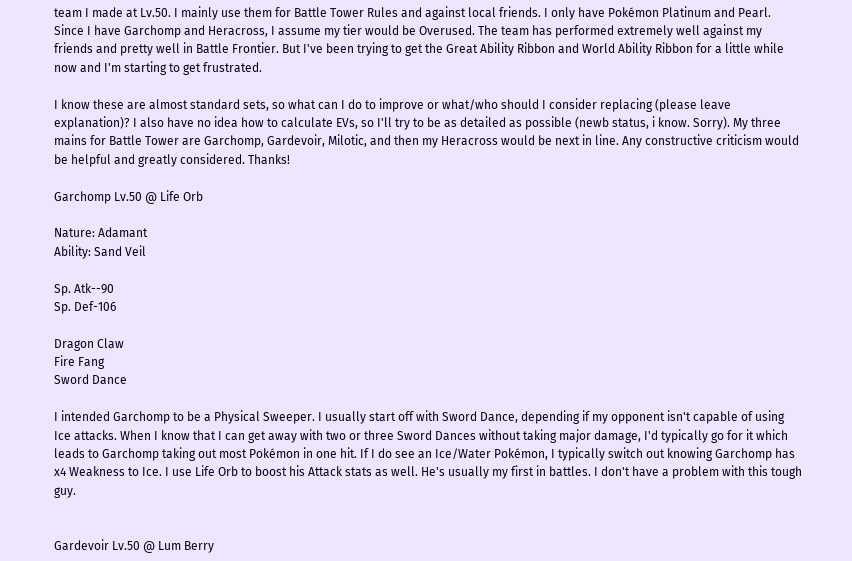team I made at Lv.50. I mainly use them for Battle Tower Rules and against local friends. I only have Pokémon Platinum and Pearl. Since I have Garchomp and Heracross, I assume my tier would be Overused. The team has performed extremely well against my friends and pretty well in Battle Frontier. But I've been trying to get the Great Ability Ribbon and World Ability Ribbon for a little while now and I'm starting to get frustrated.

I know these are almost standard sets, so what can I do to improve or what/who should I consider replacing (please leave explanation)? I also have no idea how to calculate EVs, so I'll try to be as detailed as possible (newb status, i know. Sorry). My three mains for Battle Tower are Garchomp, Gardevoir, Milotic, and then my Heracross would be next in line. Any constructive criticism would be helpful and greatly considered. Thanks!

Garchomp Lv.50 @ Life Orb

Nature: Adamant
Ability: Sand Veil

Sp. Atk--90
Sp. Def-106

Dragon Claw
Fire Fang
Sword Dance

I intended Garchomp to be a Physical Sweeper. I usually start off with Sword Dance, depending if my opponent isn't capable of using Ice attacks. When I know that I can get away with two or three Sword Dances without taking major damage, I'd typically go for it which leads to Garchomp taking out most Pokémon in one hit. If I do see an Ice/Water Pokémon, I typically switch out knowing Garchomp has x4 Weakness to Ice. I use Life Orb to boost his Attack stats as well. He's usually my first in battles. I don't have a problem with this tough guy.


Gardevoir Lv.50 @ Lum Berry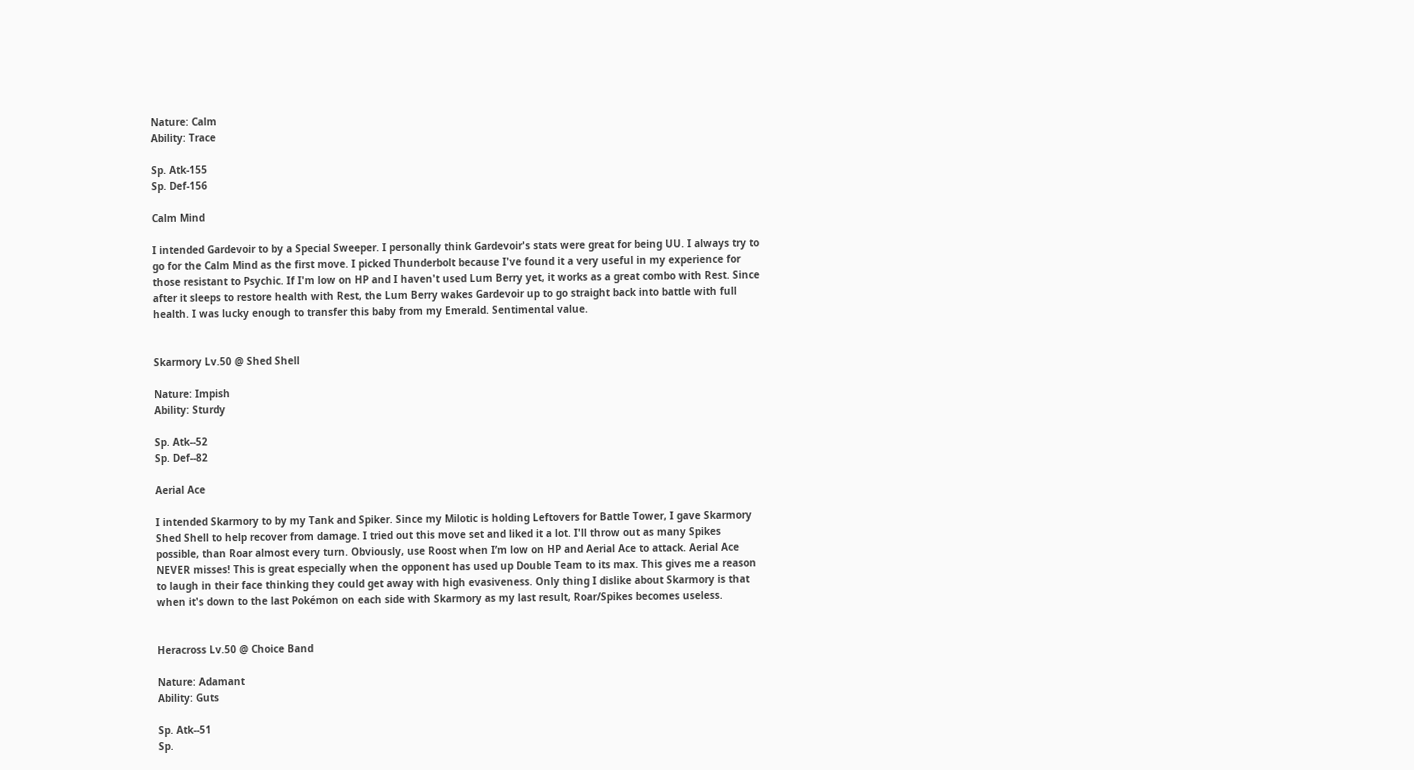Nature: Calm
Ability: Trace

Sp. Atk-155
Sp. Def-156

Calm Mind

I intended Gardevoir to by a Special Sweeper. I personally think Gardevoir's stats were great for being UU. I always try to go for the Calm Mind as the first move. I picked Thunderbolt because I've found it a very useful in my experience for those resistant to Psychic. If I'm low on HP and I haven't used Lum Berry yet, it works as a great combo with Rest. Since after it sleeps to restore health with Rest, the Lum Berry wakes Gardevoir up to go straight back into battle with full health. I was lucky enough to transfer this baby from my Emerald. Sentimental value.


Skarmory Lv.50 @ Shed Shell

Nature: Impish
Ability: Sturdy

Sp. Atk--52
Sp. Def--82

Aerial Ace

I intended Skarmory to by my Tank and Spiker. Since my Milotic is holding Leftovers for Battle Tower, I gave Skarmory Shed Shell to help recover from damage. I tried out this move set and liked it a lot. I'll throw out as many Spikes possible, than Roar almost every turn. Obviously, use Roost when I’m low on HP and Aerial Ace to attack. Aerial Ace NEVER misses! This is great especially when the opponent has used up Double Team to its max. This gives me a reason to laugh in their face thinking they could get away with high evasiveness. Only thing I dislike about Skarmory is that when it's down to the last Pokémon on each side with Skarmory as my last result, Roar/Spikes becomes useless.


Heracross Lv.50 @ Choice Band

Nature: Adamant
Ability: Guts

Sp. Atk--51
Sp.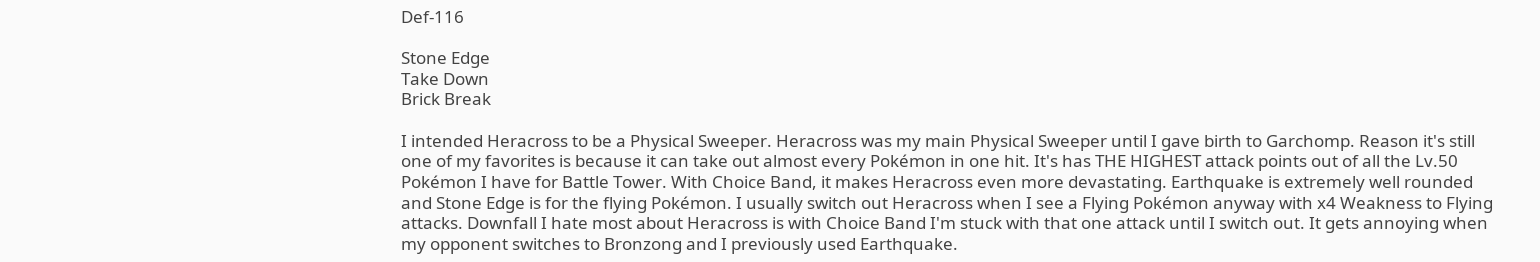Def-116

Stone Edge
Take Down
Brick Break

I intended Heracross to be a Physical Sweeper. Heracross was my main Physical Sweeper until I gave birth to Garchomp. Reason it's still one of my favorites is because it can take out almost every Pokémon in one hit. It's has THE HIGHEST attack points out of all the Lv.50 Pokémon I have for Battle Tower. With Choice Band, it makes Heracross even more devastating. Earthquake is extremely well rounded and Stone Edge is for the flying Pokémon. I usually switch out Heracross when I see a Flying Pokémon anyway with x4 Weakness to Flying attacks. Downfall I hate most about Heracross is with Choice Band I'm stuck with that one attack until I switch out. It gets annoying when my opponent switches to Bronzong and I previously used Earthquake.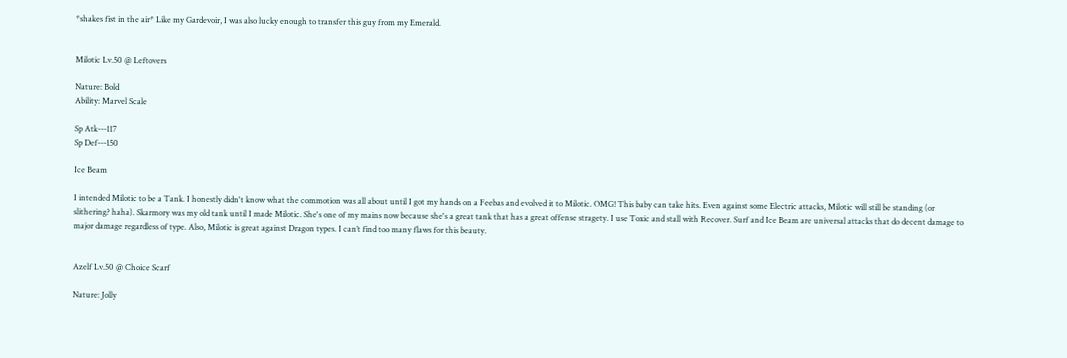*shakes fist in the air* Like my Gardevoir, I was also lucky enough to transfer this guy from my Emerald.


Milotic Lv.50 @ Leftovers

Nature: Bold
Ability: Marvel Scale

Sp Atk---117
Sp Def---150

Ice Beam

I intended Milotic to be a Tank. I honestly didn't know what the commotion was all about until I got my hands on a Feebas and evolved it to Milotic. OMG! This baby can take hits. Even against some Electric attacks, Milotic will still be standing (or slithering? haha). Skarmory was my old tank until I made Milotic. She's one of my mains now because she's a great tank that has a great offense stragety. I use Toxic and stall with Recover. Surf and Ice Beam are universal attacks that do decent damage to major damage regardless of type. Also, Milotic is great against Dragon types. I can’t find too many flaws for this beauty.


Azelf Lv.50 @ Choice Scarf

Nature: Jolly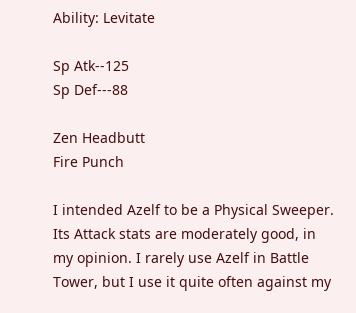Ability: Levitate

Sp Atk--125
Sp Def---88

Zen Headbutt
Fire Punch

I intended Azelf to be a Physical Sweeper. Its Attack stats are moderately good, in my opinion. I rarely use Azelf in Battle Tower, but I use it quite often against my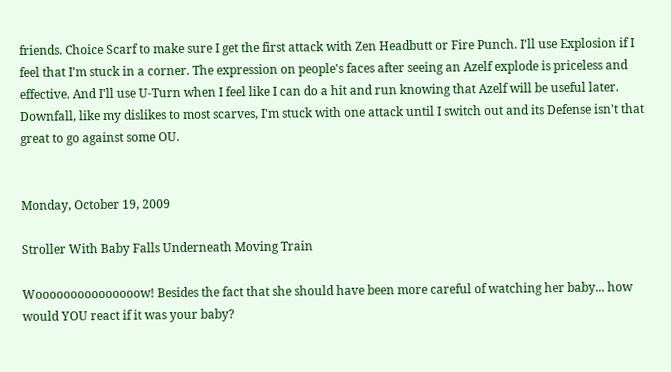friends. Choice Scarf to make sure I get the first attack with Zen Headbutt or Fire Punch. I'll use Explosion if I feel that I'm stuck in a corner. The expression on people's faces after seeing an Azelf explode is priceless and effective. And I'll use U-Turn when I feel like I can do a hit and run knowing that Azelf will be useful later. Downfall, like my dislikes to most scarves, I'm stuck with one attack until I switch out and its Defense isn't that great to go against some OU.


Monday, October 19, 2009

Stroller With Baby Falls Underneath Moving Train

Wooooooooooooooow! Besides the fact that she should have been more careful of watching her baby... how would YOU react if it was your baby?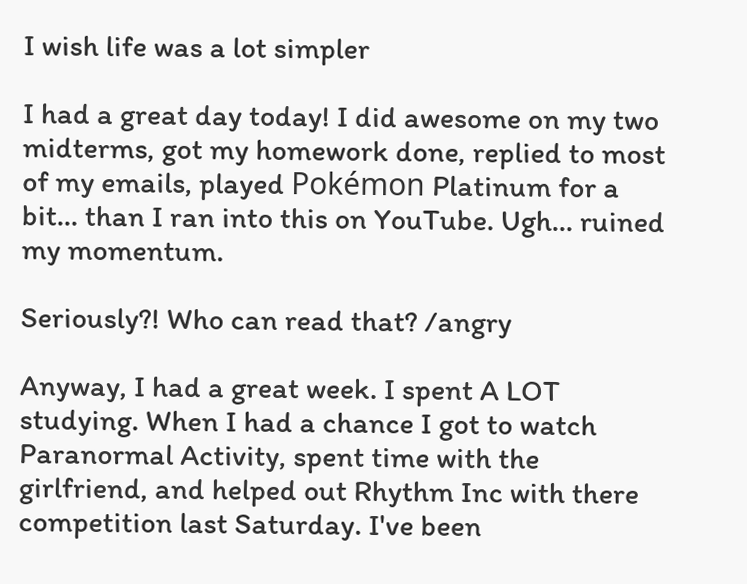I wish life was a lot simpler

I had a great day today! I did awesome on my two midterms, got my homework done, replied to most of my emails, played Pokémon Platinum for a bit... than I ran into this on YouTube. Ugh... ruined my momentum.

Seriously?! Who can read that? /angry

Anyway, I had a great week. I spent A LOT studying. When I had a chance I got to watch Paranormal Activity, spent time with the girlfriend, and helped out Rhythm Inc with there competition last Saturday. I've been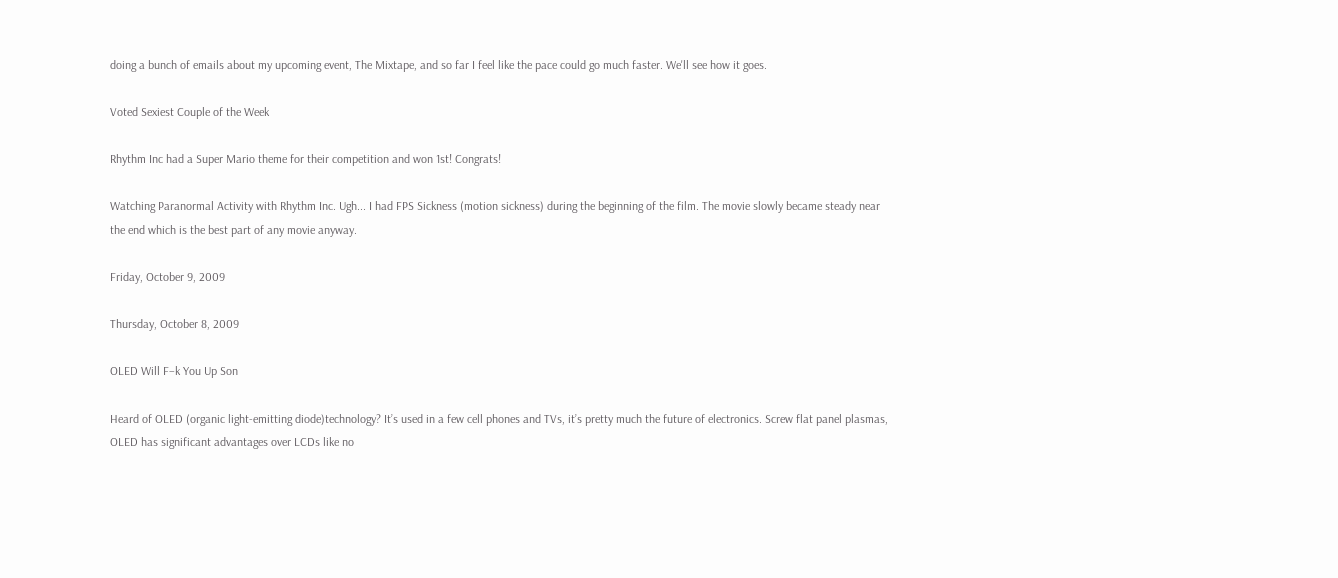doing a bunch of emails about my upcoming event, The Mixtape, and so far I feel like the pace could go much faster. We'll see how it goes.

Voted Sexiest Couple of the Week

Rhythm Inc had a Super Mario theme for their competition and won 1st! Congrats!

Watching Paranormal Activity with Rhythm Inc. Ugh... I had FPS Sickness (motion sickness) during the beginning of the film. The movie slowly became steady near the end which is the best part of any movie anyway.

Friday, October 9, 2009

Thursday, October 8, 2009

OLED Will F–k You Up Son

Heard of OLED (organic light-emitting diode)technology? It’s used in a few cell phones and TVs, it’s pretty much the future of electronics. Screw flat panel plasmas, OLED has significant advantages over LCDs like no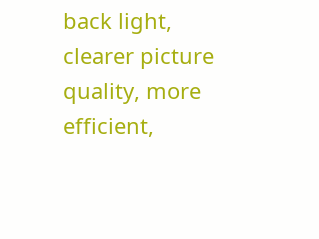back light, clearer picture quality, more efficient,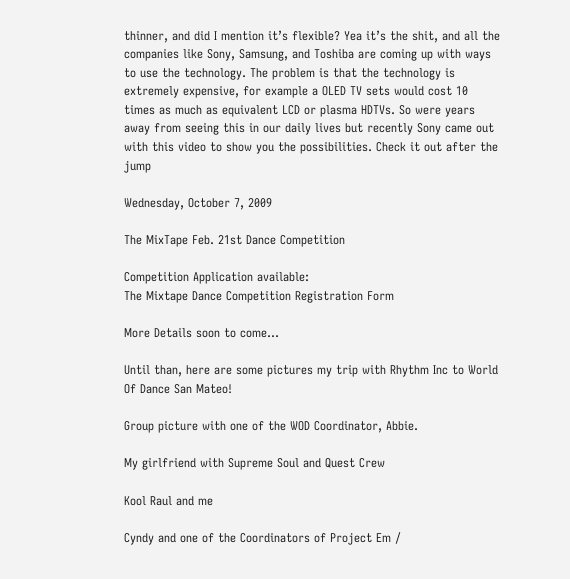thinner, and did I mention it’s flexible? Yea it’s the shit, and all the companies like Sony, Samsung, and Toshiba are coming up with ways to use the technology. The problem is that the technology is extremely expensive, for example a OLED TV sets would cost 10 times as much as equivalent LCD or plasma HDTVs. So were years away from seeing this in our daily lives but recently Sony came out with this video to show you the possibilities. Check it out after the jump

Wednesday, October 7, 2009

The MixTape Feb. 21st Dance Competition

Competition Application available:
The Mixtape Dance Competition Registration Form

More Details soon to come...

Until than, here are some pictures my trip with Rhythm Inc to World Of Dance San Mateo!

Group picture with one of the WOD Coordinator, Abbie.

My girlfriend with Supreme Soul and Quest Crew

Kool Raul and me

Cyndy and one of the Coordinators of Project Em /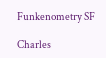Funkenometry SF

Charles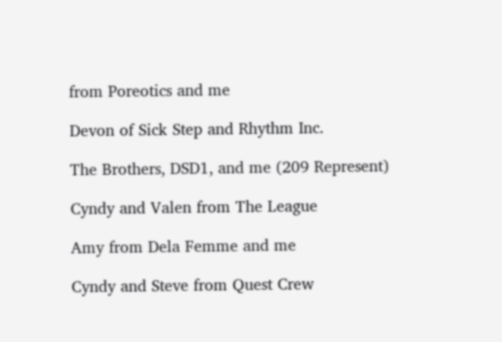from Poreotics and me

Devon of Sick Step and Rhythm Inc.

The Brothers, DSD1, and me (209 Represent)

Cyndy and Valen from The League

Amy from Dela Femme and me

Cyndy and Steve from Quest Crew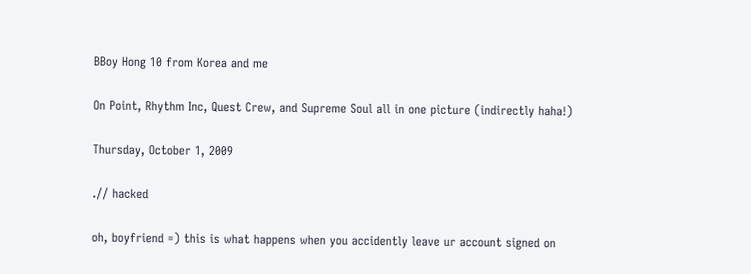BBoy Hong 10 from Korea and me

On Point, Rhythm Inc, Quest Crew, and Supreme Soul all in one picture (indirectly haha!)

Thursday, October 1, 2009

.// hacked

oh, boyfriend =) this is what happens when you accidently leave ur account signed on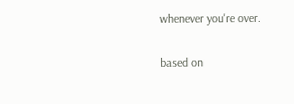whenever you're over.

based on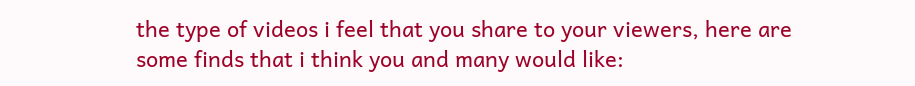the type of videos i feel that you share to your viewers, here are some finds that i think you and many would like: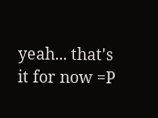yeah... that's it for now =P